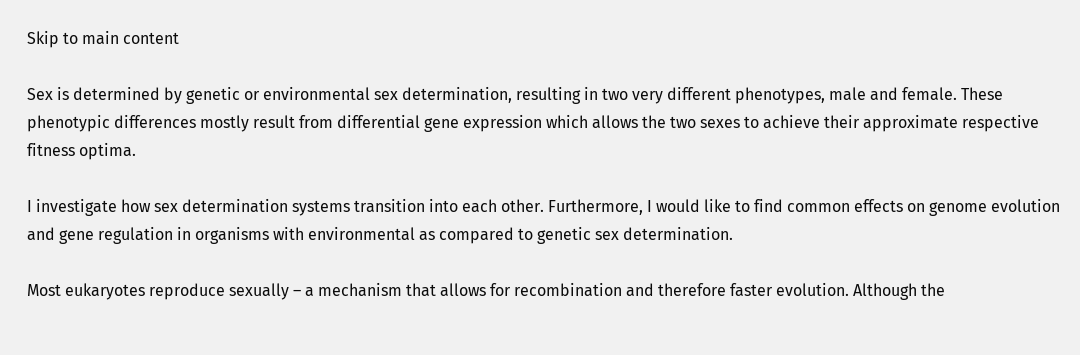Skip to main content

Sex is determined by genetic or environmental sex determination, resulting in two very different phenotypes, male and female. These phenotypic differences mostly result from differential gene expression which allows the two sexes to achieve their approximate respective fitness optima.

I investigate how sex determination systems transition into each other. Furthermore, I would like to find common effects on genome evolution and gene regulation in organisms with environmental as compared to genetic sex determination.

Most eukaryotes reproduce sexually – a mechanism that allows for recombination and therefore faster evolution. Although the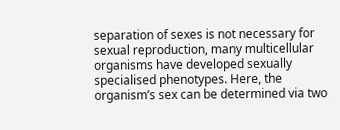separation of sexes is not necessary for sexual reproduction, many multicellular organisms have developed sexually specialised phenotypes. Here, the organism’s sex can be determined via two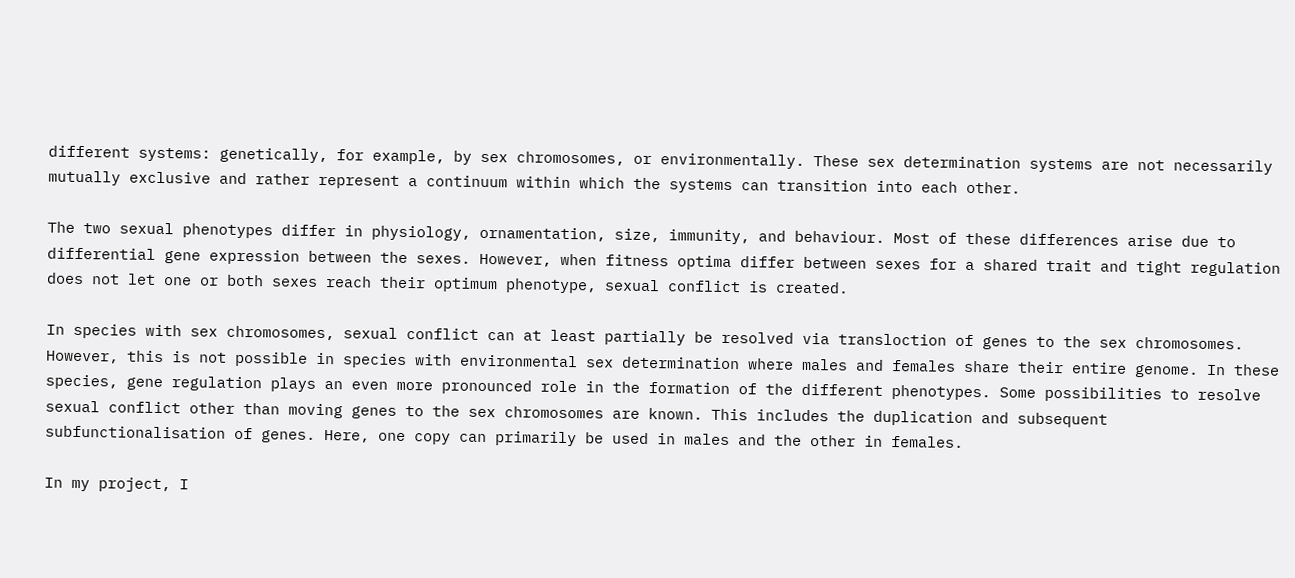different systems: genetically, for example, by sex chromosomes, or environmentally. These sex determination systems are not necessarily mutually exclusive and rather represent a continuum within which the systems can transition into each other.

The two sexual phenotypes differ in physiology, ornamentation, size, immunity, and behaviour. Most of these differences arise due to differential gene expression between the sexes. However, when fitness optima differ between sexes for a shared trait and tight regulation does not let one or both sexes reach their optimum phenotype, sexual conflict is created.

In species with sex chromosomes, sexual conflict can at least partially be resolved via transloction of genes to the sex chromosomes. However, this is not possible in species with environmental sex determination where males and females share their entire genome. In these species, gene regulation plays an even more pronounced role in the formation of the different phenotypes. Some possibilities to resolve sexual conflict other than moving genes to the sex chromosomes are known. This includes the duplication and subsequent subfunctionalisation of genes. Here, one copy can primarily be used in males and the other in females.

In my project, I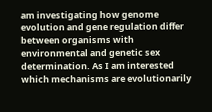am investigating how genome evolution and gene regulation differ between organisms with environmental and genetic sex determination. As I am interested which mechanisms are evolutionarily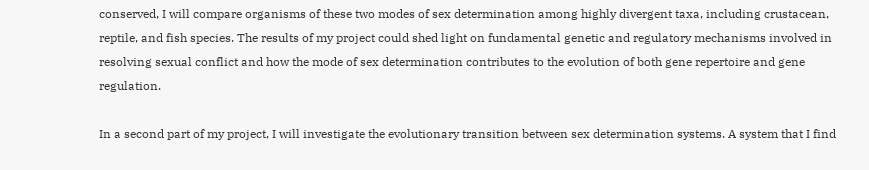conserved, I will compare organisms of these two modes of sex determination among highly divergent taxa, including crustacean, reptile, and fish species. The results of my project could shed light on fundamental genetic and regulatory mechanisms involved in resolving sexual conflict and how the mode of sex determination contributes to the evolution of both gene repertoire and gene regulation.

In a second part of my project, I will investigate the evolutionary transition between sex determination systems. A system that I find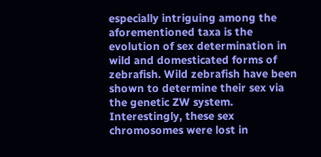especially intriguing among the aforementioned taxa is the evolution of sex determination in wild and domesticated forms of zebrafish. Wild zebrafish have been shown to determine their sex via the genetic ZW system. Interestingly, these sex chromosomes were lost in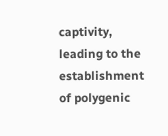captivity, leading to the establishment of polygenic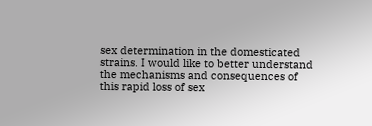sex determination in the domesticated strains. I would like to better understand the mechanisms and consequences of this rapid loss of sex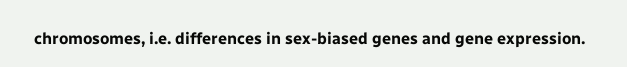chromosomes, i.e. differences in sex-biased genes and gene expression.